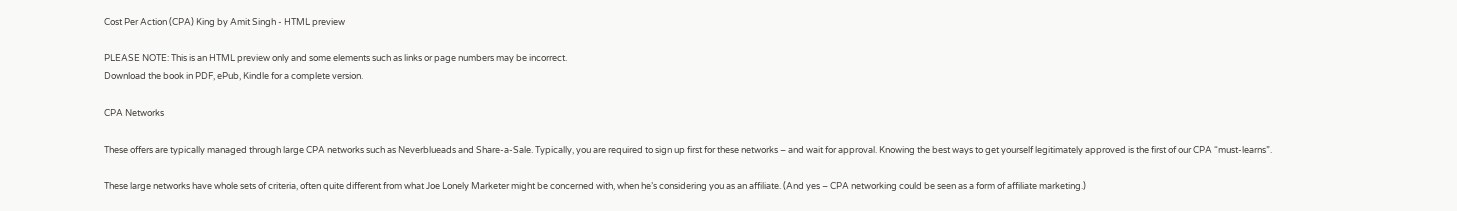Cost Per Action (CPA) King by Amit Singh - HTML preview

PLEASE NOTE: This is an HTML preview only and some elements such as links or page numbers may be incorrect.
Download the book in PDF, ePub, Kindle for a complete version.

CPA Networks

These offers are typically managed through large CPA networks such as Neverblueads and Share-a-Sale. Typically, you are required to sign up first for these networks – and wait for approval. Knowing the best ways to get yourself legitimately approved is the first of our CPA “must-learns”.

These large networks have whole sets of criteria, often quite different from what Joe Lonely Marketer might be concerned with, when he’s considering you as an affiliate. (And yes – CPA networking could be seen as a form of affiliate marketing.)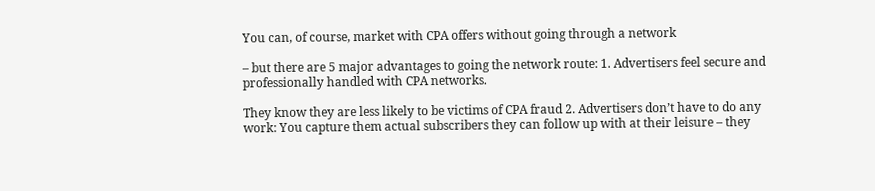You can, of course, market with CPA offers without going through a network

– but there are 5 major advantages to going the network route: 1. Advertisers feel secure and professionally handled with CPA networks.

They know they are less likely to be victims of CPA fraud 2. Advertisers don’t have to do any work: You capture them actual subscribers they can follow up with at their leisure – they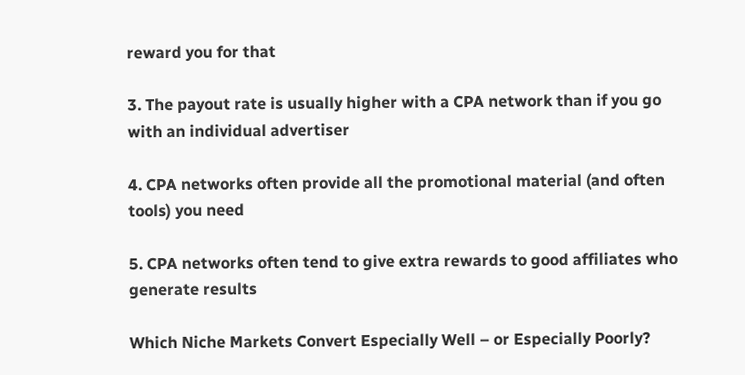reward you for that

3. The payout rate is usually higher with a CPA network than if you go with an individual advertiser

4. CPA networks often provide all the promotional material (and often tools) you need

5. CPA networks often tend to give extra rewards to good affiliates who generate results

Which Niche Markets Convert Especially Well – or Especially Poorly?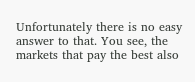Unfortunately there is no easy answer to that. You see, the markets that pay the best also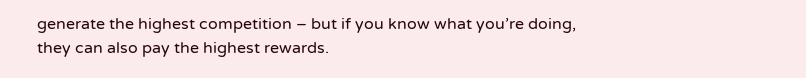generate the highest competition – but if you know what you’re doing, they can also pay the highest rewards.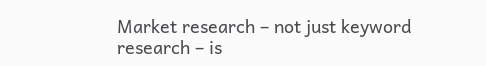Market research – not just keyword research – is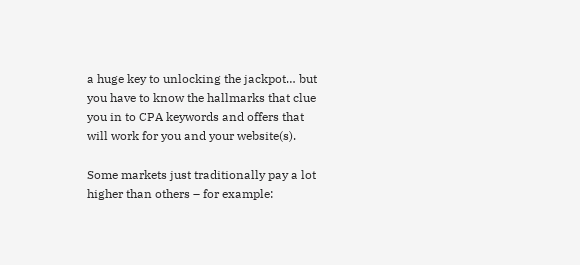a huge key to unlocking the jackpot… but you have to know the hallmarks that clue you in to CPA keywords and offers that will work for you and your website(s).

Some markets just traditionally pay a lot higher than others – for example: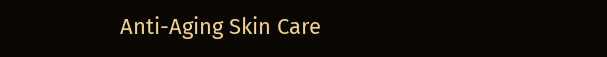Anti-Aging Skin Care